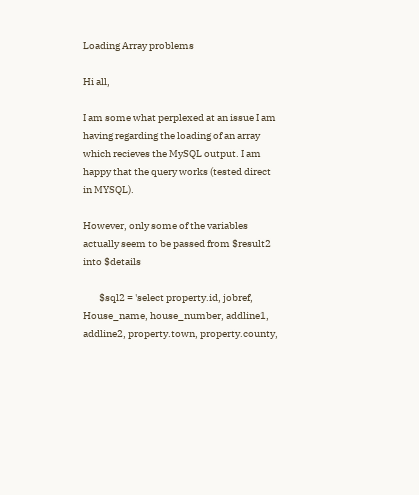Loading Array problems

Hi all,

I am some what perplexed at an issue I am having regarding the loading of an array which recieves the MySQL output. I am happy that the query works (tested direct in MYSQL).

However, only some of the variables actually seem to be passed from $result2 into $details

        $sql2 = 'select property.id, jobref, House_name, house_number, addline1, addline2, property.town, property.county,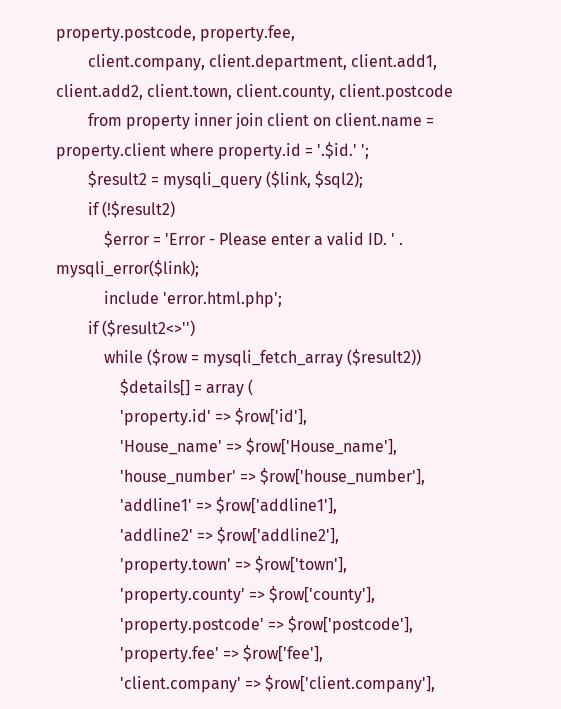property.postcode, property.fee,
        client.company, client.department, client.add1, client.add2, client.town, client.county, client.postcode
        from property inner join client on client.name = property.client where property.id = '.$id.' ';
        $result2 = mysqli_query ($link, $sql2);
        if (!$result2)
            $error = 'Error - Please enter a valid ID. ' . mysqli_error($link);
            include 'error.html.php';
        if ($result2<>'')
            while ($row = mysqli_fetch_array ($result2))
                $details[] = array (
                'property.id' => $row['id'],
                'House_name' => $row['House_name'],
                'house_number' => $row['house_number'],
                'addline1' => $row['addline1'],
                'addline2' => $row['addline2'],
                'property.town' => $row['town'],
                'property.county' => $row['county'],
                'property.postcode' => $row['postcode'],
                'property.fee' => $row['fee'],
                'client.company' => $row['client.company'],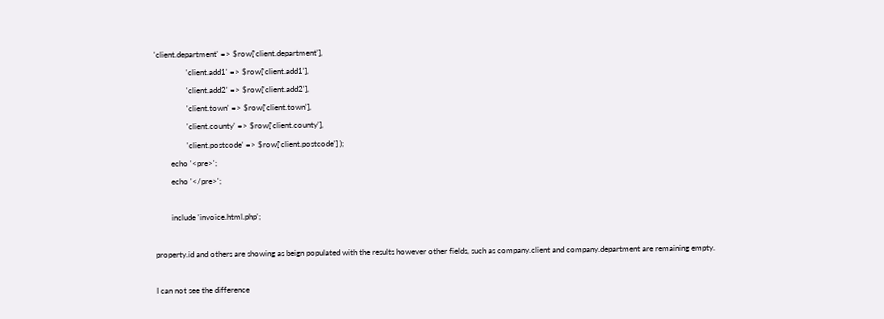'client.department' => $row['client.department'],
                'client.add1' => $row['client.add1'],
                'client.add2' => $row['client.add2'],
                'client.town' => $row['client.town'],
                'client.county' => $row['client.county'],
                'client.postcode' => $row['client.postcode'] );
        echo '<pre>';
        echo '</pre>';

        include 'invoice.html.php';

property.id and others are showing as beign populated with the results however other fields, such as company.client and company.department are remaining empty.

I can not see the difference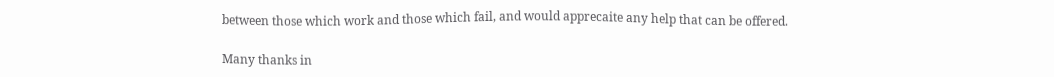between those which work and those which fail, and would apprecaite any help that can be offered.

Many thanks in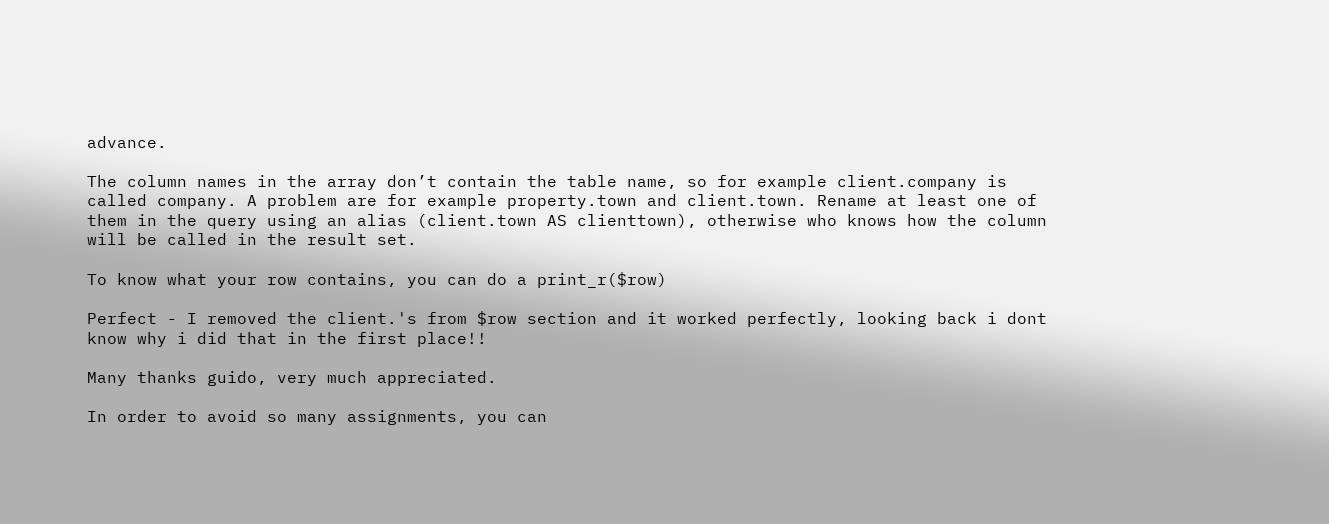advance.

The column names in the array don’t contain the table name, so for example client.company is called company. A problem are for example property.town and client.town. Rename at least one of them in the query using an alias (client.town AS clienttown), otherwise who knows how the column will be called in the result set.

To know what your row contains, you can do a print_r($row)

Perfect - I removed the client.'s from $row section and it worked perfectly, looking back i dont know why i did that in the first place!!

Many thanks guido, very much appreciated.

In order to avoid so many assignments, you can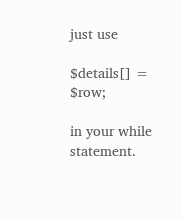just use

$details[] = $row;

in your while statement.